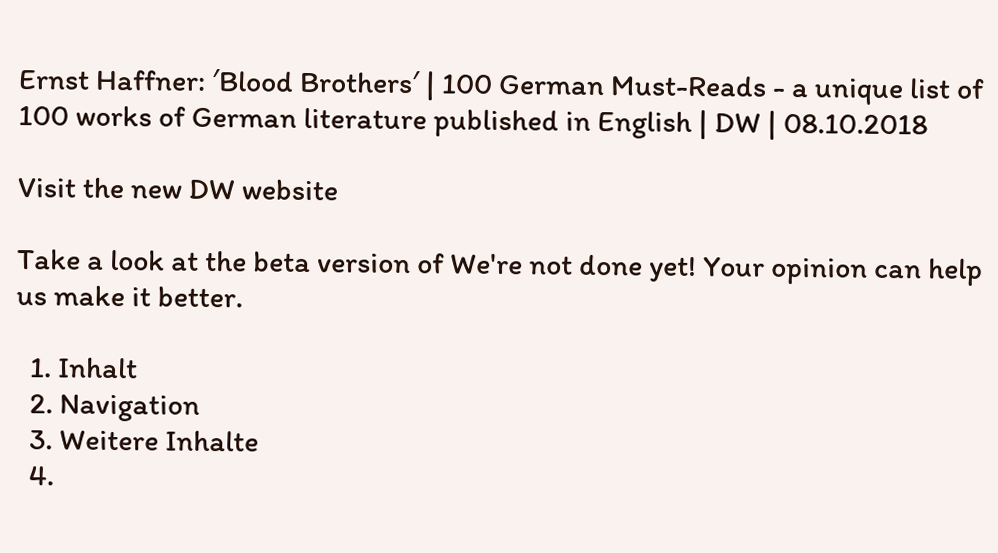Ernst Haffner: ′Blood Brothers′ | 100 German Must-Reads - a unique list of 100 works of German literature published in English | DW | 08.10.2018

Visit the new DW website

Take a look at the beta version of We're not done yet! Your opinion can help us make it better.

  1. Inhalt
  2. Navigation
  3. Weitere Inhalte
  4.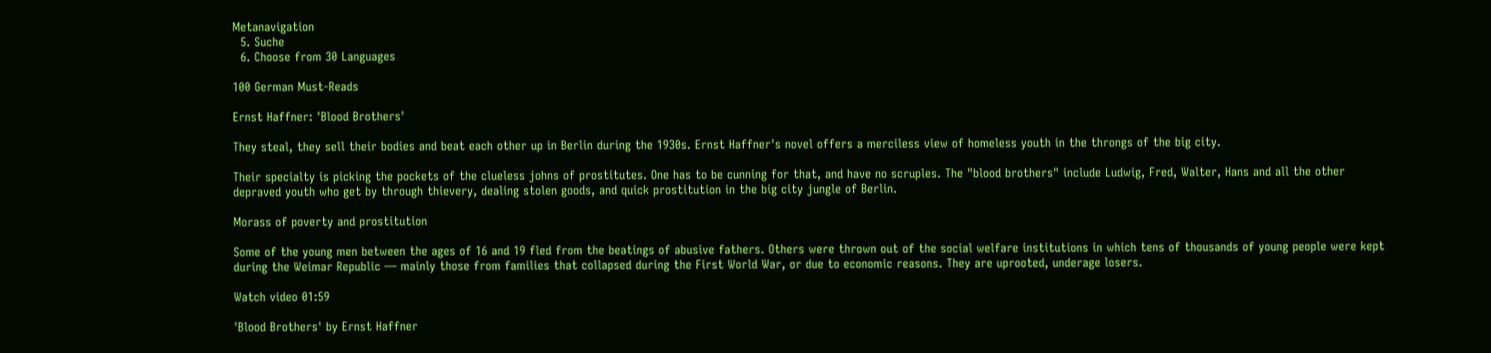Metanavigation
  5. Suche
  6. Choose from 30 Languages

100 German Must-Reads

Ernst Haffner: 'Blood Brothers'

They steal, they sell their bodies and beat each other up in Berlin during the 1930s. Ernst Haffner's novel offers a merciless view of homeless youth in the throngs of the big city.

Their specialty is picking the pockets of the clueless johns of prostitutes. One has to be cunning for that, and have no scruples. The "blood brothers" include Ludwig, Fred, Walter, Hans and all the other depraved youth who get by through thievery, dealing stolen goods, and quick prostitution in the big city jungle of Berlin.

Morass of poverty and prostitution

Some of the young men between the ages of 16 and 19 fled from the beatings of abusive fathers. Others were thrown out of the social welfare institutions in which tens of thousands of young people were kept during the Weimar Republic — mainly those from families that collapsed during the First World War, or due to economic reasons. They are uprooted, underage losers.

Watch video 01:59

'Blood Brothers' by Ernst Haffner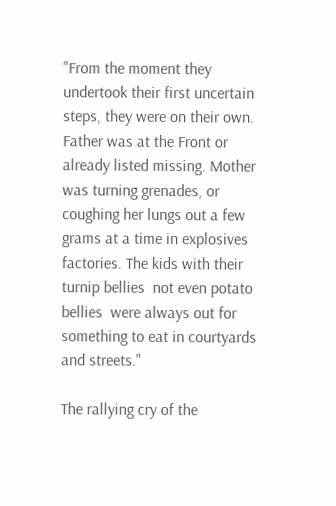"From the moment they undertook their first uncertain steps, they were on their own. Father was at the Front or already listed missing. Mother was turning grenades, or coughing her lungs out a few grams at a time in explosives factories. The kids with their turnip bellies  not even potato bellies  were always out for something to eat in courtyards and streets."

The rallying cry of the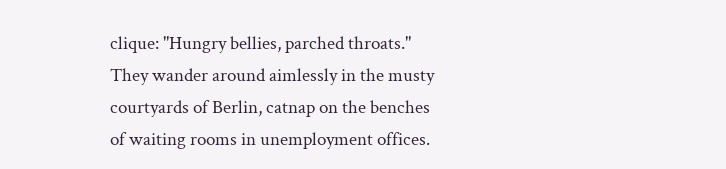clique: "Hungry bellies, parched throats." They wander around aimlessly in the musty courtyards of Berlin, catnap on the benches of waiting rooms in unemployment offices.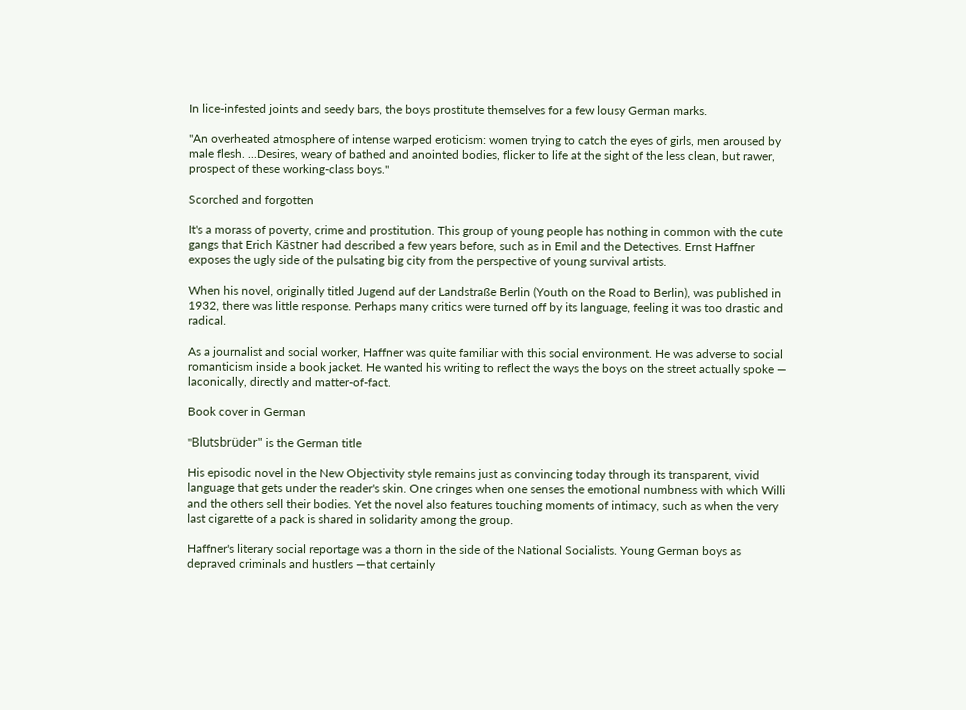In lice-infested joints and seedy bars, the boys prostitute themselves for a few lousy German marks.

"An overheated atmosphere of intense warped eroticism: women trying to catch the eyes of girls, men aroused by male flesh. ...Desires, weary of bathed and anointed bodies, flicker to life at the sight of the less clean, but rawer, prospect of these working-class boys."

Scorched and forgotten

It's a morass of poverty, crime and prostitution. This group of young people has nothing in common with the cute gangs that Erich Kästner had described a few years before, such as in Emil and the Detectives. Ernst Haffner exposes the ugly side of the pulsating big city from the perspective of young survival artists.

When his novel, originally titled Jugend auf der Landstraße Berlin (Youth on the Road to Berlin), was published in 1932, there was little response. Perhaps many critics were turned off by its language, feeling it was too drastic and radical.

As a journalist and social worker, Haffner was quite familiar with this social environment. He was adverse to social romanticism inside a book jacket. He wanted his writing to reflect the ways the boys on the street actually spoke — laconically, directly and matter-of-fact.

Book cover in German

"Blutsbrüder" is the German title

His episodic novel in the New Objectivity style remains just as convincing today through its transparent, vivid language that gets under the reader's skin. One cringes when one senses the emotional numbness with which Willi and the others sell their bodies. Yet the novel also features touching moments of intimacy, such as when the very last cigarette of a pack is shared in solidarity among the group.

Haffner's literary social reportage was a thorn in the side of the National Socialists. Young German boys as depraved criminals and hustlers —that certainly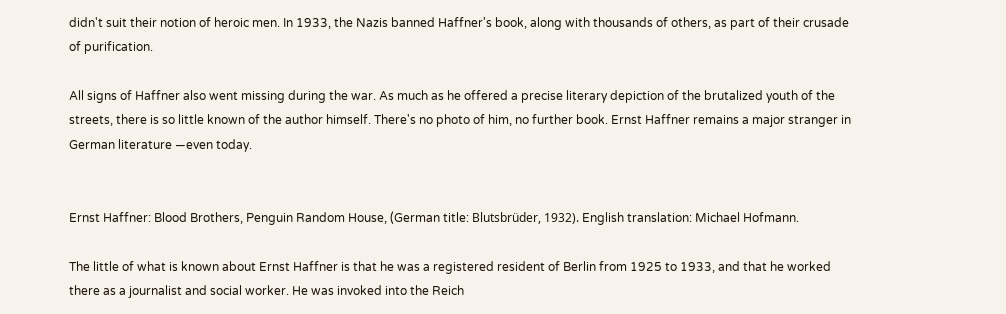didn't suit their notion of heroic men. In 1933, the Nazis banned Haffner's book, along with thousands of others, as part of their crusade of purification.

All signs of Haffner also went missing during the war. As much as he offered a precise literary depiction of the brutalized youth of the streets, there is so little known of the author himself. There's no photo of him, no further book. Ernst Haffner remains a major stranger in German literature —even today.


Ernst Haffner: Blood Brothers, Penguin Random House, (German title: Blutsbrüder, 1932). English translation: Michael Hofmann.

The little of what is known about Ernst Haffner is that he was a registered resident of Berlin from 1925 to 1933, and that he worked there as a journalist and social worker. He was invoked into the Reich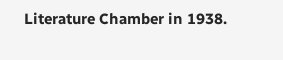Literature Chamber in 1938.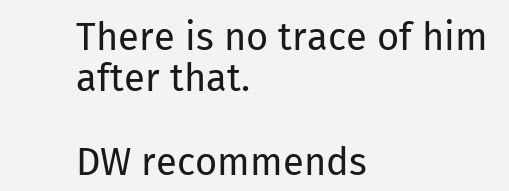There is no trace of him after that.

DW recommends